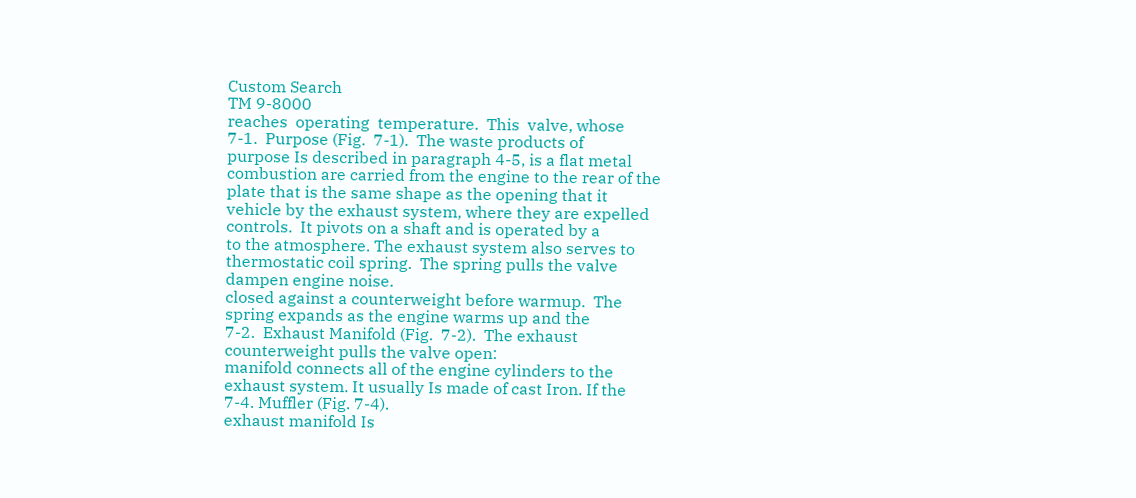Custom Search
TM 9-8000
reaches  operating  temperature.  This  valve, whose
7-1.  Purpose (Fig.  7-1).  The waste products of
purpose Is described in paragraph 4-5, is a flat metal
combustion are carried from the engine to the rear of the
plate that is the same shape as the opening that it
vehicle by the exhaust system, where they are expelled
controls.  It pivots on a shaft and is operated by a
to the atmosphere. The exhaust system also serves to
thermostatic coil spring.  The spring pulls the valve
dampen engine noise.
closed against a counterweight before warmup.  The
spring expands as the engine warms up and the
7-2.  Exhaust Manifold (Fig.  7-2).  The exhaust
counterweight pulls the valve open:
manifold connects all of the engine cylinders to the
exhaust system. It usually Is made of cast Iron. If the
7-4. Muffler (Fig. 7-4).
exhaust manifold Is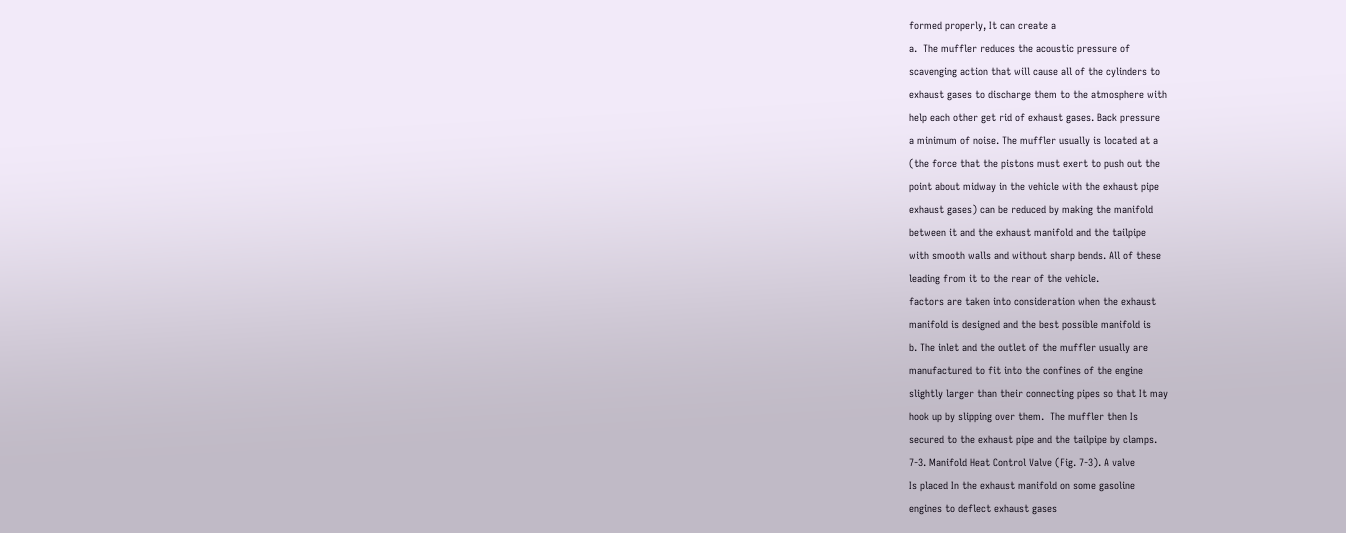formed properly, It can create a
a.  The muffler reduces the acoustic pressure of
scavenging action that will cause all of the cylinders to
exhaust gases to discharge them to the atmosphere with
help each other get rid of exhaust gases. Back pressure
a minimum of noise. The muffler usually is located at a
(the force that the pistons must exert to push out the
point about midway in the vehicle with the exhaust pipe
exhaust gases) can be reduced by making the manifold
between it and the exhaust manifold and the tailpipe
with smooth walls and without sharp bends. All of these
leading from it to the rear of the vehicle.
factors are taken into consideration when the exhaust
manifold is designed and the best possible manifold is
b. The inlet and the outlet of the muffler usually are
manufactured to fit into the confines of the engine
slightly larger than their connecting pipes so that It may
hook up by slipping over them.  The muffler then Is
secured to the exhaust pipe and the tailpipe by clamps.
7-3. Manifold Heat Control Valve (Fig. 7-3). A valve
Is placed In the exhaust manifold on some gasoline
engines to deflect exhaust gases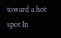toward a hot spot In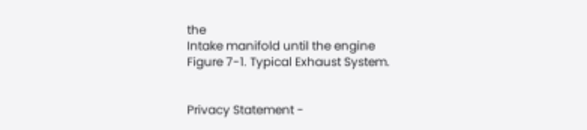the
Intake manifold until the engine
Figure 7-1. Typical Exhaust System.


Privacy Statement -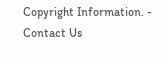Copyright Information. - Contact Us